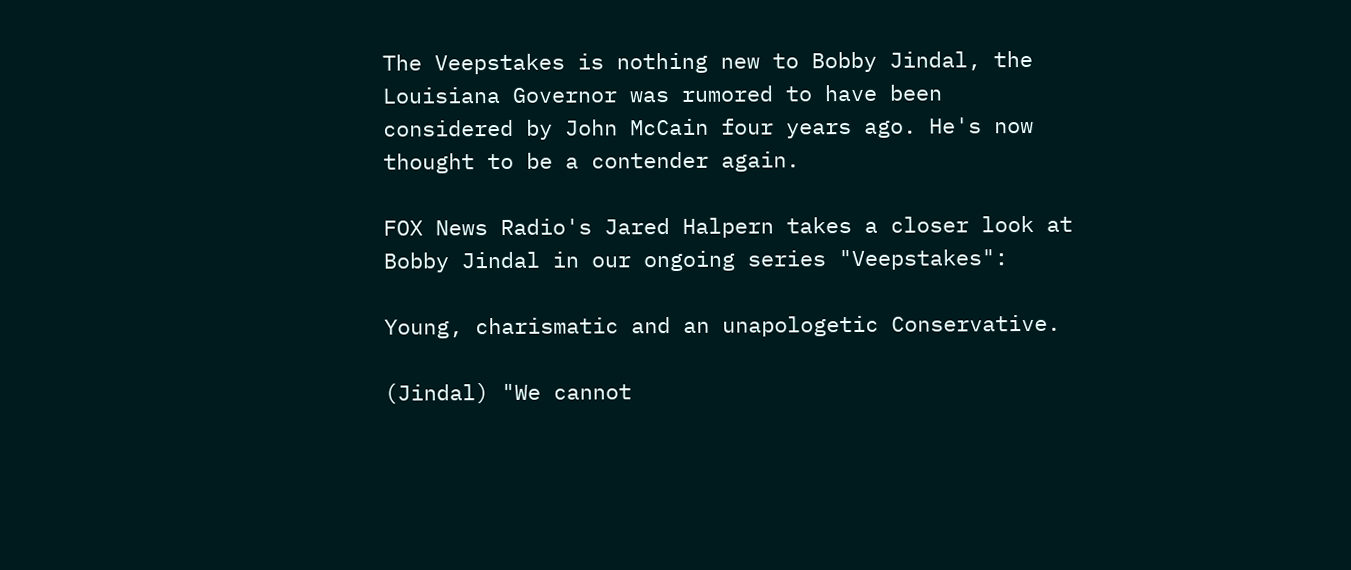The Veepstakes is nothing new to Bobby Jindal, the Louisiana Governor was rumored to have been considered by John McCain four years ago. He's now thought to be a contender again.

FOX News Radio's Jared Halpern takes a closer look at Bobby Jindal in our ongoing series "Veepstakes":

Young, charismatic and an unapologetic Conservative.

(Jindal) "We cannot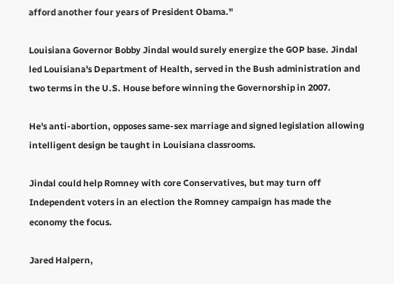afford another four years of President Obama."

Louisiana Governor Bobby Jindal would surely energize the GOP base. Jindal led Louisiana's Department of Health, served in the Bush administration and two terms in the U.S. House before winning the Governorship in 2007.

He's anti-abortion, opposes same-sex marriage and signed legislation allowing intelligent design be taught in Louisiana classrooms.

Jindal could help Romney with core Conservatives, but may turn off Independent voters in an election the Romney campaign has made the economy the focus.

Jared Halpern,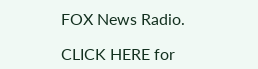FOX News Radio.

CLICK HERE for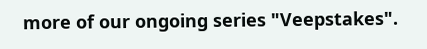more of our ongoing series "Veepstakes".